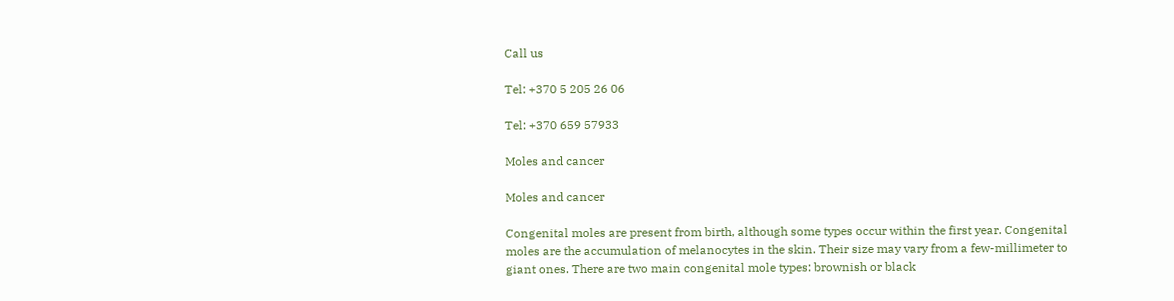Call us

Tel: +370 5 205 26 06

Tel: +370 659 57933

Moles and cancer

Moles and cancer

Congenital moles are present from birth, although some types occur within the first year. Congenital moles are the accumulation of melanocytes in the skin. Their size may vary from a few-millimeter to giant ones. There are two main congenital mole types: brownish or black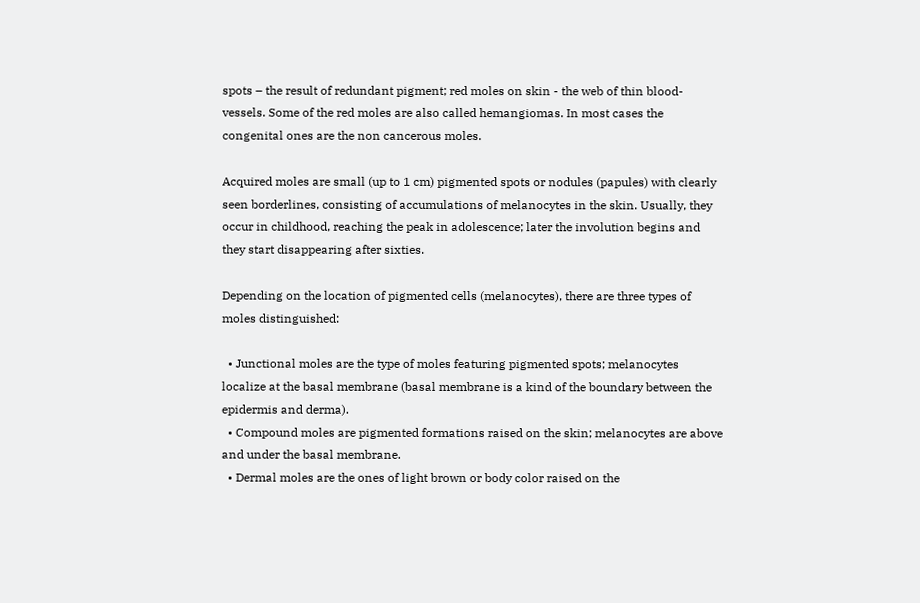spots – the result of redundant pigment; red moles on skin - the web of thin blood-vessels. Some of the red moles are also called hemangiomas. In most cases the congenital ones are the non cancerous moles.

Acquired moles are small (up to 1 cm) pigmented spots or nodules (papules) with clearly seen borderlines, consisting of accumulations of melanocytes in the skin. Usually, they occur in childhood, reaching the peak in adolescence; later the involution begins and they start disappearing after sixties.

Depending on the location of pigmented cells (melanocytes), there are three types of moles distinguished:

  • Junctional moles are the type of moles featuring pigmented spots; melanocytes localize at the basal membrane (basal membrane is a kind of the boundary between the epidermis and derma).
  • Compound moles are pigmented formations raised on the skin; melanocytes are above and under the basal membrane.
  • Dermal moles are the ones of light brown or body color raised on the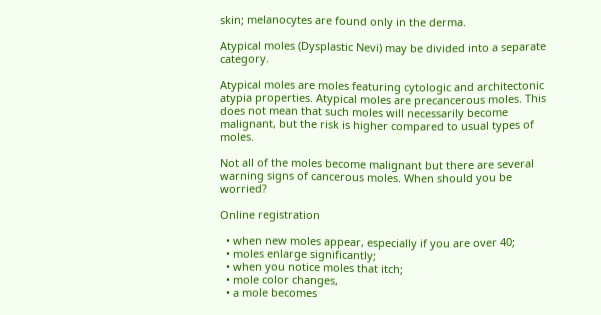skin; melanocytes are found only in the derma.

Atypical moles (Dysplastic Nevi) may be divided into a separate category.

Atypical moles are moles featuring cytologic and architectonic atypia properties. Atypical moles are precancerous moles. This does not mean that such moles will necessarily become malignant, but the risk is higher compared to usual types of moles.

Not all of the moles become malignant but there are several warning signs of cancerous moles. When should you be worried?

Online registration

  • when new moles appear, especially if you are over 40;
  • moles enlarge significantly;
  • when you notice moles that itch;
  • mole color changes,
  • a mole becomes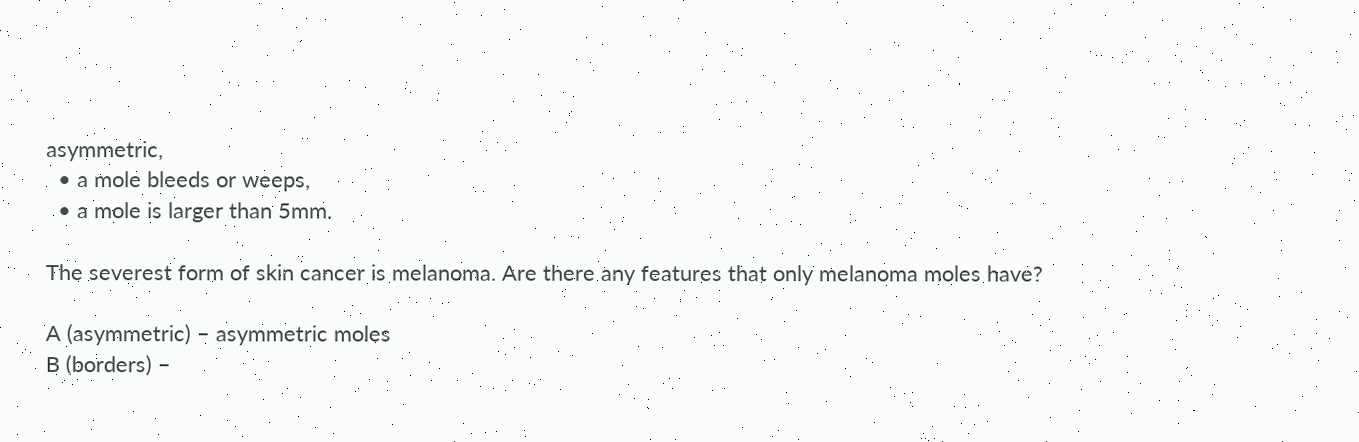asymmetric,
  • a mole bleeds or weeps,
  • a mole is larger than 5mm.

The severest form of skin cancer is melanoma. Are there any features that only melanoma moles have?

A (asymmetric) – asymmetric moles
B (borders) –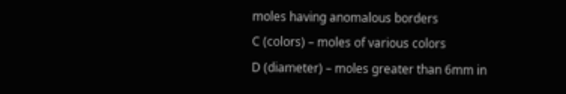moles having anomalous borders
C (colors) – moles of various colors
D (diameter) – moles greater than 6mm in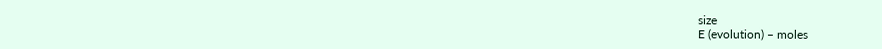size
E (evolution) – moles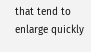that tend to enlarge quickly